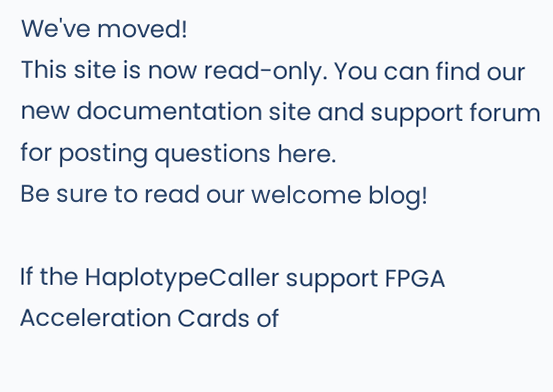We've moved!
This site is now read-only. You can find our new documentation site and support forum for posting questions here.
Be sure to read our welcome blog!

If the HaplotypeCaller support FPGA Acceleration Cards of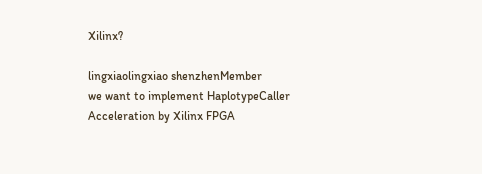Xilinx?

lingxiaolingxiao shenzhenMember
we want to implement HaplotypeCaller Acceleration by Xilinx FPGA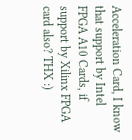Acceleration Card, I know that support by Intel FPGA A10 Cards, if support by Xilinx FPGA card also? THX :)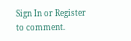Sign In or Register to comment.